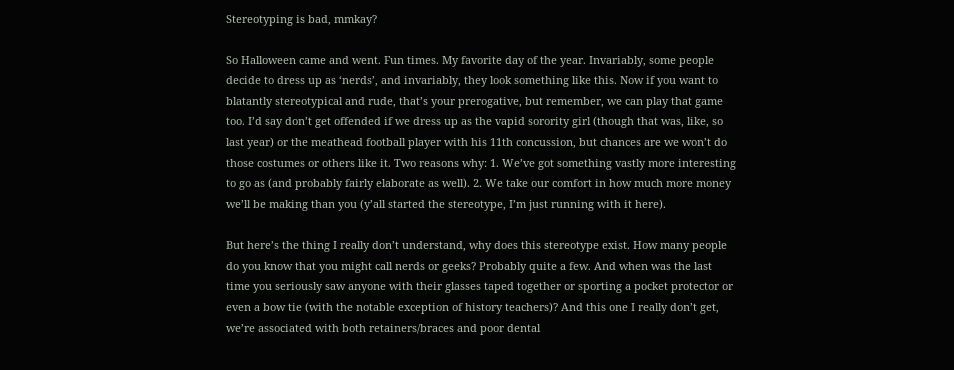Stereotyping is bad, mmkay?

So Halloween came and went. Fun times. My favorite day of the year. Invariably, some people decide to dress up as ‘nerds’, and invariably, they look something like this. Now if you want to blatantly stereotypical and rude, that’s your prerogative, but remember, we can play that game too. I’d say don’t get offended if we dress up as the vapid sorority girl (though that was, like, so last year) or the meathead football player with his 11th concussion, but chances are we won’t do those costumes or others like it. Two reasons why: 1. We’ve got something vastly more interesting to go as (and probably fairly elaborate as well). 2. We take our comfort in how much more money we’ll be making than you (y’all started the stereotype, I’m just running with it here).

But here’s the thing I really don’t understand, why does this stereotype exist. How many people do you know that you might call nerds or geeks? Probably quite a few. And when was the last time you seriously saw anyone with their glasses taped together or sporting a pocket protector or even a bow tie (with the notable exception of history teachers)? And this one I really don’t get, we’re associated with both retainers/braces and poor dental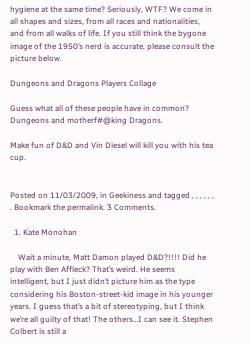hygiene at the same time? Seriously, WTF? We come in all shapes and sizes, from all races and nationalities, and from all walks of life. If you still think the bygone image of the 1950’s nerd is accurate, please consult the picture below.

Dungeons and Dragons Players Collage

Guess what all of these people have in common? Dungeons and motherf#@king Dragons.

Make fun of D&D and Vin Diesel will kill you with his tea cup.


Posted on 11/03/2009, in Geekiness and tagged , , , , , , . Bookmark the permalink. 3 Comments.

  1. Kate Monohan

    Wait a minute, Matt Damon played D&D?!!!! Did he play with Ben Affleck? That’s weird. He seems intelligent, but I just didn’t picture him as the type considering his Boston-street-kid image in his younger years. I guess that’s a bit of stereotyping, but I think we’re all guilty of that! The others…I can see it. Stephen Colbert is still a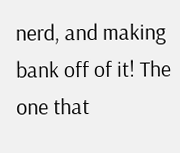nerd, and making bank off of it! The one that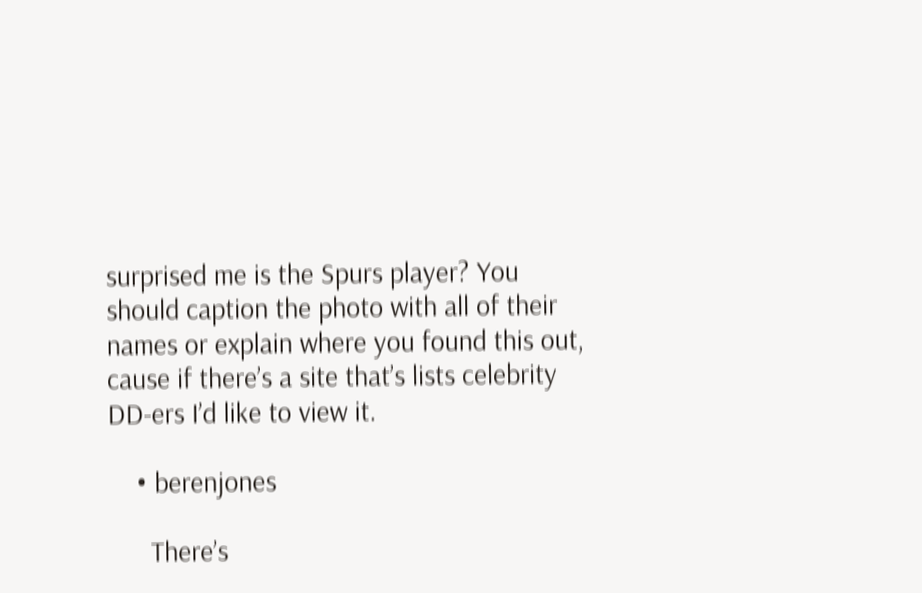surprised me is the Spurs player? You should caption the photo with all of their names or explain where you found this out, cause if there’s a site that’s lists celebrity DD-ers I’d like to view it.

    • berenjones

      There’s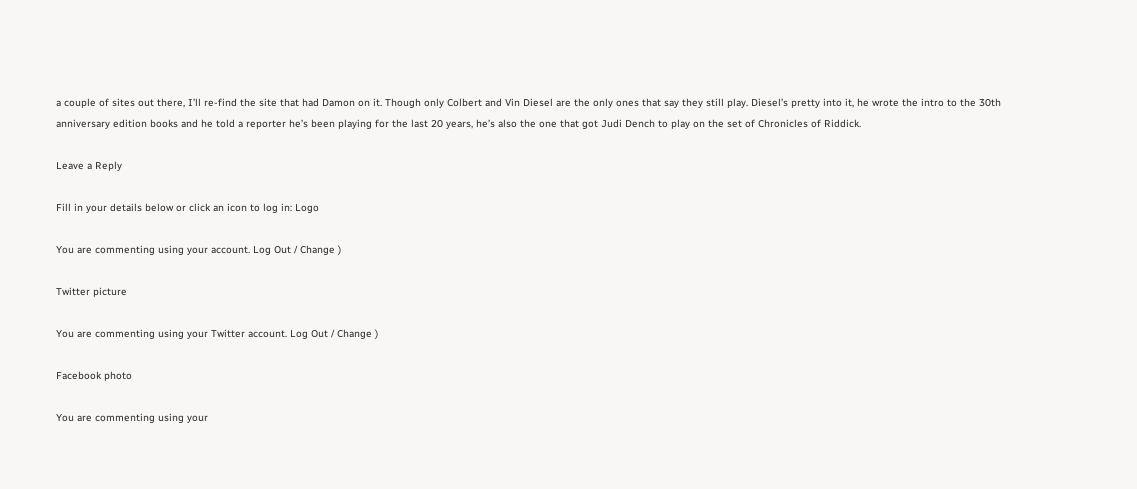a couple of sites out there, I’ll re-find the site that had Damon on it. Though only Colbert and Vin Diesel are the only ones that say they still play. Diesel’s pretty into it, he wrote the intro to the 30th anniversary edition books and he told a reporter he’s been playing for the last 20 years, he’s also the one that got Judi Dench to play on the set of Chronicles of Riddick.

Leave a Reply

Fill in your details below or click an icon to log in: Logo

You are commenting using your account. Log Out / Change )

Twitter picture

You are commenting using your Twitter account. Log Out / Change )

Facebook photo

You are commenting using your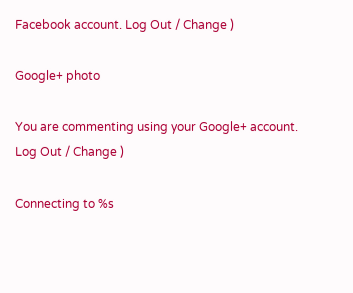Facebook account. Log Out / Change )

Google+ photo

You are commenting using your Google+ account. Log Out / Change )

Connecting to %s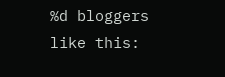%d bloggers like this: